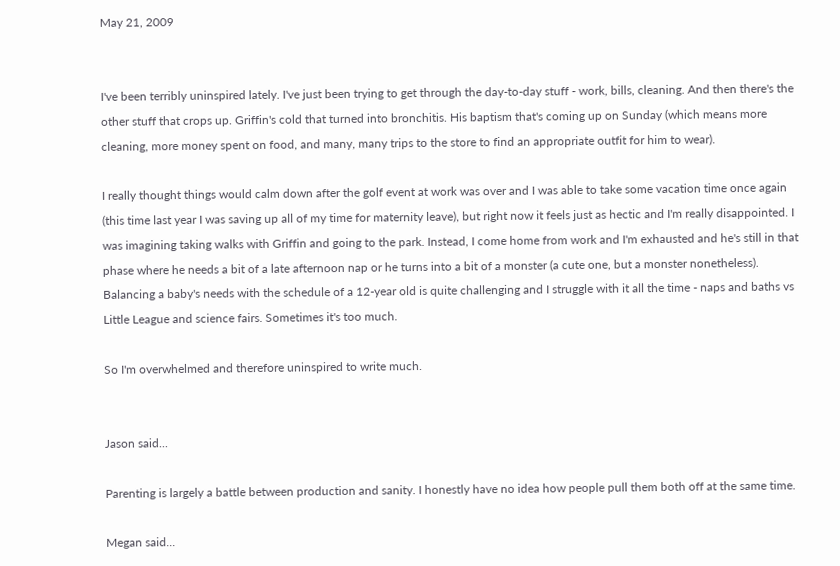May 21, 2009


I've been terribly uninspired lately. I've just been trying to get through the day-to-day stuff - work, bills, cleaning. And then there's the other stuff that crops up. Griffin's cold that turned into bronchitis. His baptism that's coming up on Sunday (which means more cleaning, more money spent on food, and many, many trips to the store to find an appropriate outfit for him to wear).

I really thought things would calm down after the golf event at work was over and I was able to take some vacation time once again (this time last year I was saving up all of my time for maternity leave), but right now it feels just as hectic and I'm really disappointed. I was imagining taking walks with Griffin and going to the park. Instead, I come home from work and I'm exhausted and he's still in that phase where he needs a bit of a late afternoon nap or he turns into a bit of a monster (a cute one, but a monster nonetheless). Balancing a baby's needs with the schedule of a 12-year old is quite challenging and I struggle with it all the time - naps and baths vs Little League and science fairs. Sometimes it's too much.

So I'm overwhelmed and therefore uninspired to write much.


Jason said...

Parenting is largely a battle between production and sanity. I honestly have no idea how people pull them both off at the same time.

Megan said...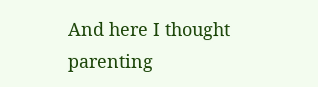And here I thought parenting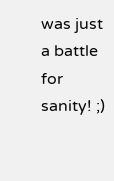was just a battle for sanity! ;)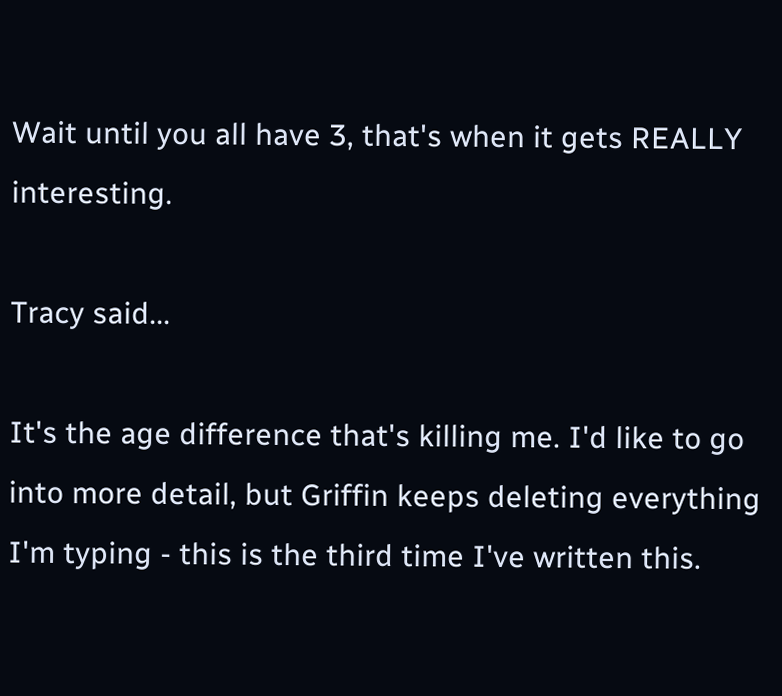Wait until you all have 3, that's when it gets REALLY interesting.

Tracy said...

It's the age difference that's killing me. I'd like to go into more detail, but Griffin keeps deleting everything I'm typing - this is the third time I've written this.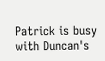Patrick is busy with Duncan's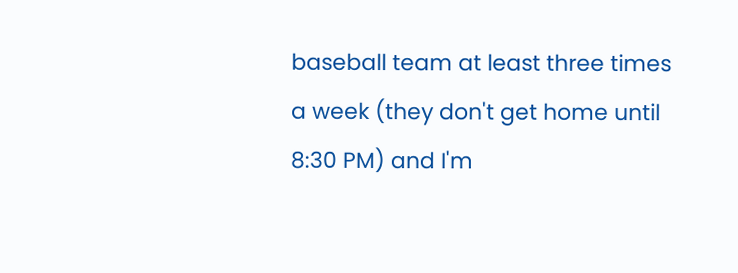baseball team at least three times a week (they don't get home until 8:30 PM) and I'm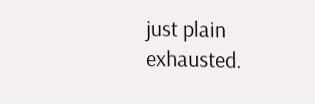just plain exhausted.